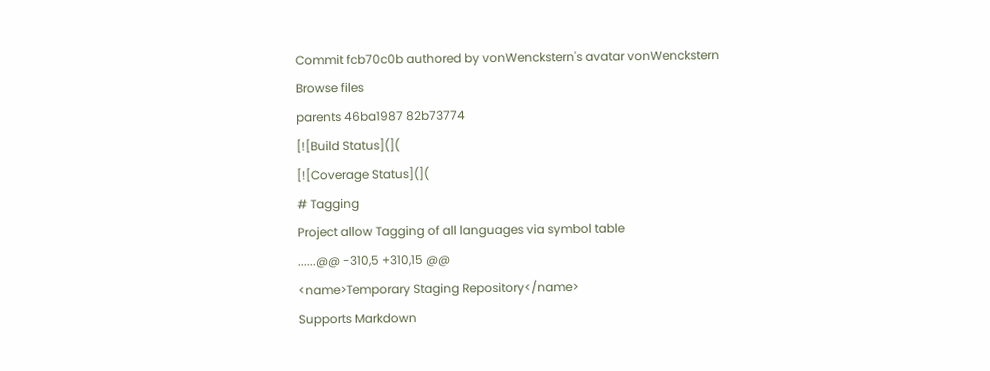Commit fcb70c0b authored by vonWenckstern's avatar vonWenckstern
Browse files
parents 46ba1987 82b73774
[![Build Status](](
[![Coverage Status](](
# Tagging
Project allow Tagging of all languages via symbol table
......@@ -310,5 +310,15 @@
<name>Temporary Staging Repository</name>
Supports Markdown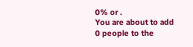0% or .
You are about to add 0 people to the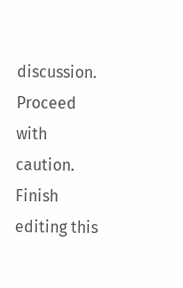discussion. Proceed with caution.
Finish editing this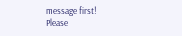message first!
Please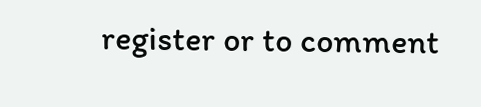register or to comment